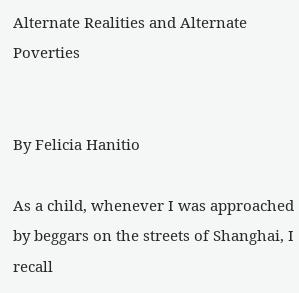Alternate Realities and Alternate Poverties


By Felicia Hanitio

As a child, whenever I was approached by beggars on the streets of Shanghai, I recall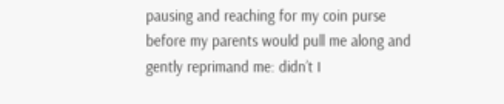pausing and reaching for my coin purse before my parents would pull me along and gently reprimand me: didn’t I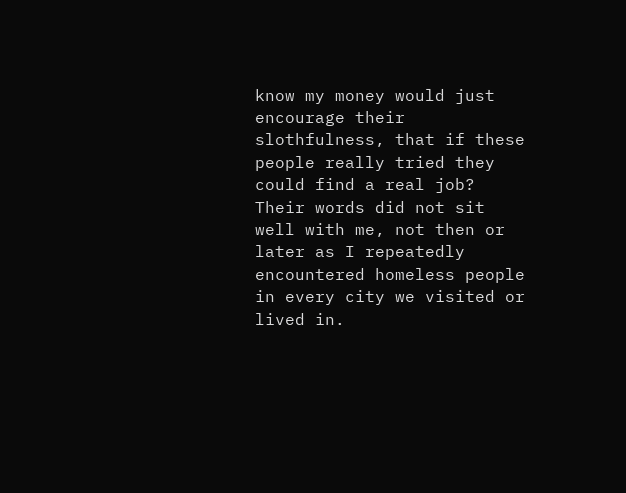know my money would just encourage their slothfulness, that if these people really tried they could find a real job? Their words did not sit well with me, not then or later as I repeatedly encountered homeless people in every city we visited or lived in.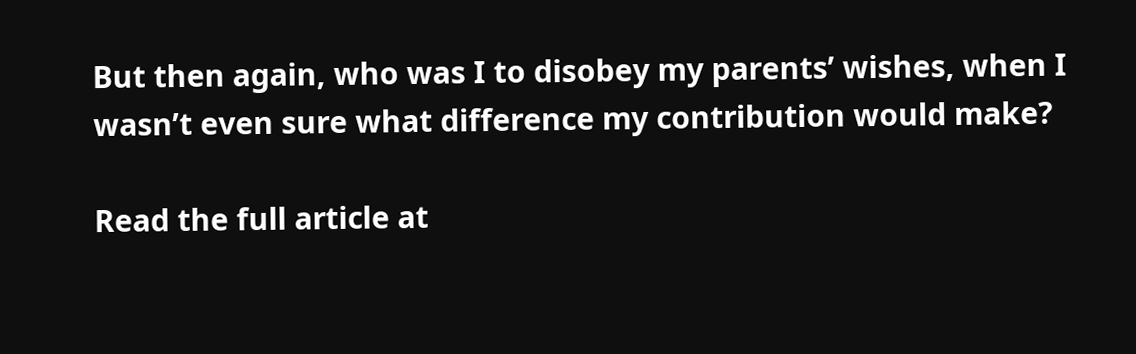But then again, who was I to disobey my parents’ wishes, when I wasn’t even sure what difference my contribution would make?

Read the full article at